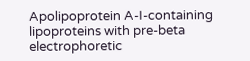Apolipoprotein A-I-containing lipoproteins with pre-beta electrophoretic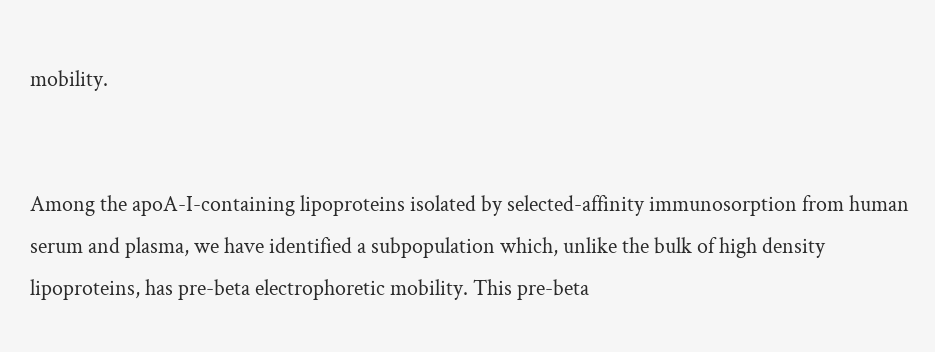mobility.


Among the apoA-I-containing lipoproteins isolated by selected-affinity immunosorption from human serum and plasma, we have identified a subpopulation which, unlike the bulk of high density lipoproteins, has pre-beta electrophoretic mobility. This pre-beta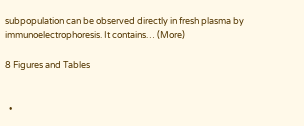subpopulation can be observed directly in fresh plasma by immunoelectrophoresis. It contains… (More)

8 Figures and Tables


  •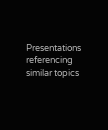Presentations referencing similar topics